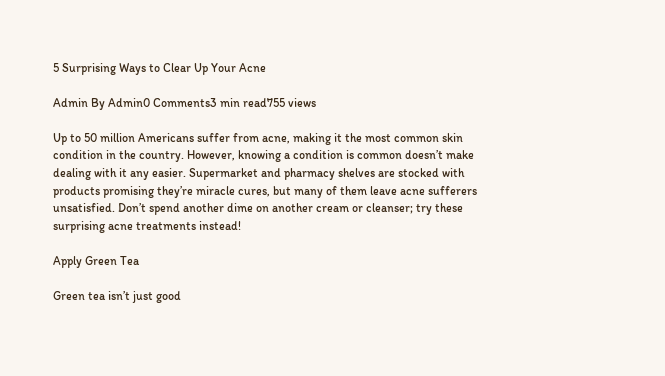5 Surprising Ways to Clear Up Your Acne

Admin By Admin0 Comments3 min read755 views

Up to 50 million Americans suffer from acne, making it the most common skin condition in the country. However, knowing a condition is common doesn’t make dealing with it any easier. Supermarket and pharmacy shelves are stocked with products promising they’re miracle cures, but many of them leave acne sufferers unsatisfied. Don’t spend another dime on another cream or cleanser; try these surprising acne treatments instead!

Apply Green Tea

Green tea isn’t just good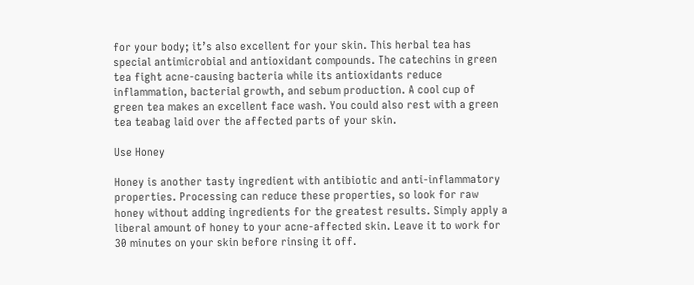for your body; it’s also excellent for your skin. This herbal tea has special antimicrobial and antioxidant compounds. The catechins in green tea fight acne-causing bacteria while its antioxidants reduce inflammation, bacterial growth, and sebum production. A cool cup of green tea makes an excellent face wash. You could also rest with a green tea teabag laid over the affected parts of your skin.

Use Honey

Honey is another tasty ingredient with antibiotic and anti-inflammatory properties. Processing can reduce these properties, so look for raw honey without adding ingredients for the greatest results. Simply apply a liberal amount of honey to your acne-affected skin. Leave it to work for 30 minutes on your skin before rinsing it off.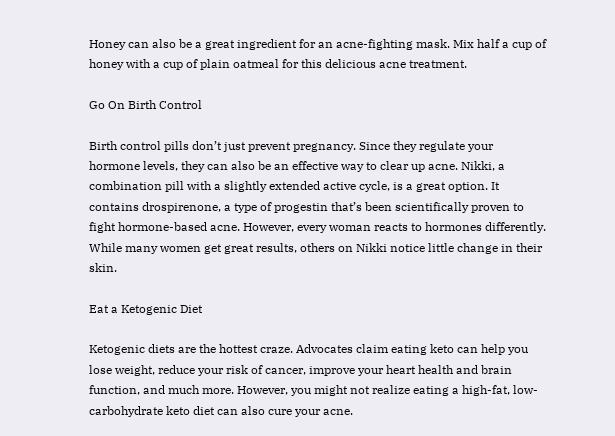Honey can also be a great ingredient for an acne-fighting mask. Mix half a cup of honey with a cup of plain oatmeal for this delicious acne treatment.

Go On Birth Control

Birth control pills don’t just prevent pregnancy. Since they regulate your hormone levels, they can also be an effective way to clear up acne. Nikki, a combination pill with a slightly extended active cycle, is a great option. It contains drospirenone, a type of progestin that’s been scientifically proven to fight hormone-based acne. However, every woman reacts to hormones differently. While many women get great results, others on Nikki notice little change in their skin.

Eat a Ketogenic Diet

Ketogenic diets are the hottest craze. Advocates claim eating keto can help you lose weight, reduce your risk of cancer, improve your heart health and brain function, and much more. However, you might not realize eating a high-fat, low-carbohydrate keto diet can also cure your acne.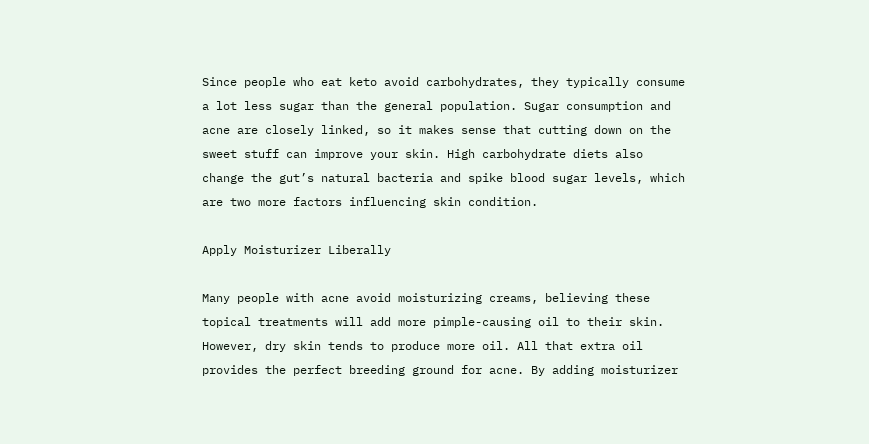Since people who eat keto avoid carbohydrates, they typically consume a lot less sugar than the general population. Sugar consumption and acne are closely linked, so it makes sense that cutting down on the sweet stuff can improve your skin. High carbohydrate diets also change the gut’s natural bacteria and spike blood sugar levels, which are two more factors influencing skin condition.

Apply Moisturizer Liberally

Many people with acne avoid moisturizing creams, believing these topical treatments will add more pimple-causing oil to their skin. However, dry skin tends to produce more oil. All that extra oil provides the perfect breeding ground for acne. By adding moisturizer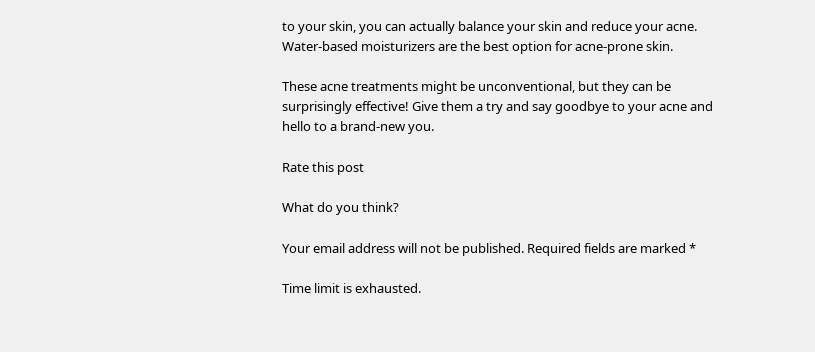to your skin, you can actually balance your skin and reduce your acne. Water-based moisturizers are the best option for acne-prone skin.

These acne treatments might be unconventional, but they can be surprisingly effective! Give them a try and say goodbye to your acne and hello to a brand-new you.

Rate this post

What do you think?

Your email address will not be published. Required fields are marked *

Time limit is exhausted.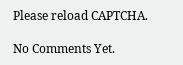Please reload CAPTCHA.

No Comments Yet.